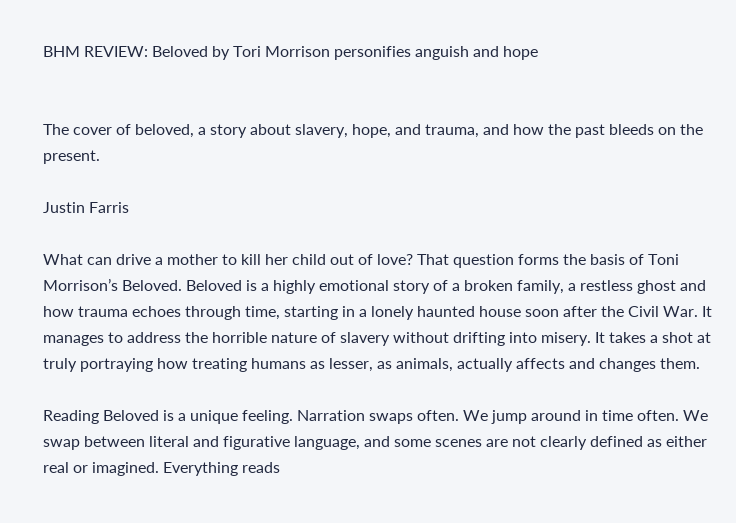BHM REVIEW: Beloved by Tori Morrison personifies anguish and hope


The cover of beloved, a story about slavery, hope, and trauma, and how the past bleeds on the present.

Justin Farris

What can drive a mother to kill her child out of love? That question forms the basis of Toni Morrison’s Beloved. Beloved is a highly emotional story of a broken family, a restless ghost and how trauma echoes through time, starting in a lonely haunted house soon after the Civil War. It manages to address the horrible nature of slavery without drifting into misery. It takes a shot at truly portraying how treating humans as lesser, as animals, actually affects and changes them.

Reading Beloved is a unique feeling. Narration swaps often. We jump around in time often. We swap between literal and figurative language, and some scenes are not clearly defined as either real or imagined. Everything reads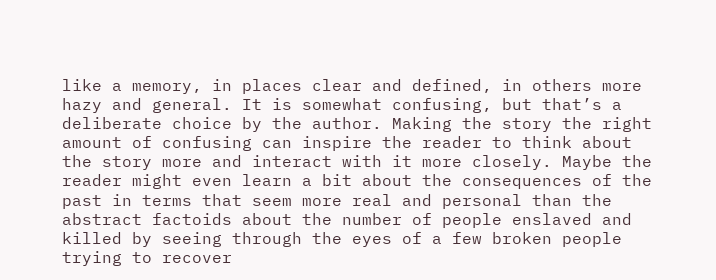like a memory, in places clear and defined, in others more hazy and general. It is somewhat confusing, but that’s a deliberate choice by the author. Making the story the right amount of confusing can inspire the reader to think about the story more and interact with it more closely. Maybe the reader might even learn a bit about the consequences of the past in terms that seem more real and personal than the abstract factoids about the number of people enslaved and killed by seeing through the eyes of a few broken people trying to recover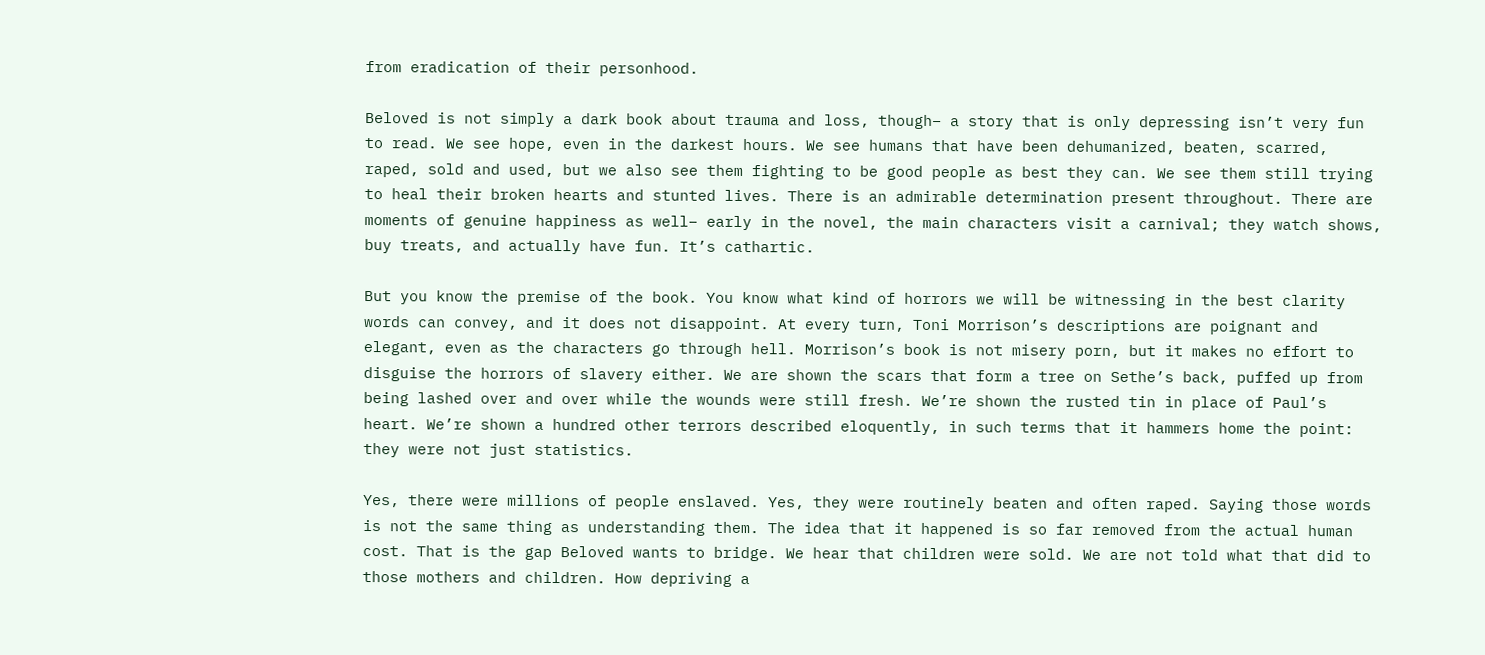from eradication of their personhood.

Beloved is not simply a dark book about trauma and loss, though– a story that is only depressing isn’t very fun to read. We see hope, even in the darkest hours. We see humans that have been dehumanized, beaten, scarred, raped, sold and used, but we also see them fighting to be good people as best they can. We see them still trying to heal their broken hearts and stunted lives. There is an admirable determination present throughout. There are moments of genuine happiness as well– early in the novel, the main characters visit a carnival; they watch shows, buy treats, and actually have fun. It’s cathartic.

But you know the premise of the book. You know what kind of horrors we will be witnessing in the best clarity words can convey, and it does not disappoint. At every turn, Toni Morrison’s descriptions are poignant and elegant, even as the characters go through hell. Morrison’s book is not misery porn, but it makes no effort to disguise the horrors of slavery either. We are shown the scars that form a tree on Sethe’s back, puffed up from being lashed over and over while the wounds were still fresh. We’re shown the rusted tin in place of Paul’s heart. We’re shown a hundred other terrors described eloquently, in such terms that it hammers home the point: they were not just statistics.

Yes, there were millions of people enslaved. Yes, they were routinely beaten and often raped. Saying those words is not the same thing as understanding them. The idea that it happened is so far removed from the actual human cost. That is the gap Beloved wants to bridge. We hear that children were sold. We are not told what that did to those mothers and children. How depriving a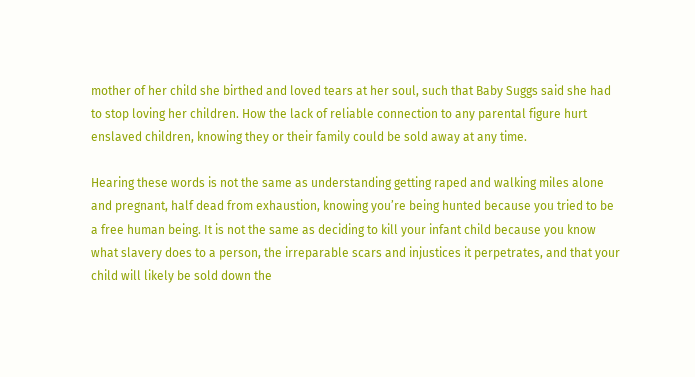mother of her child she birthed and loved tears at her soul, such that Baby Suggs said she had to stop loving her children. How the lack of reliable connection to any parental figure hurt enslaved children, knowing they or their family could be sold away at any time.

Hearing these words is not the same as understanding getting raped and walking miles alone and pregnant, half dead from exhaustion, knowing you’re being hunted because you tried to be a free human being. It is not the same as deciding to kill your infant child because you know what slavery does to a person, the irreparable scars and injustices it perpetrates, and that your child will likely be sold down the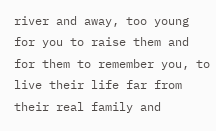river and away, too young for you to raise them and for them to remember you, to live their life far from their real family and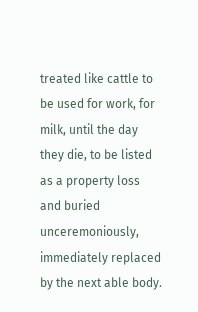treated like cattle to be used for work, for milk, until the day they die, to be listed as a property loss and buried unceremoniously, immediately replaced by the next able body.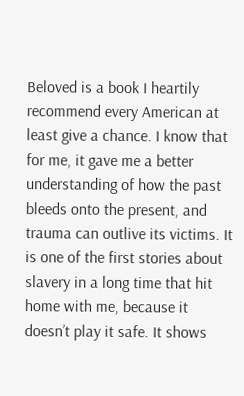Beloved is a book I heartily recommend every American at least give a chance. I know that for me, it gave me a better understanding of how the past bleeds onto the present, and trauma can outlive its victims. It is one of the first stories about slavery in a long time that hit home with me, because it doesn’t play it safe. It shows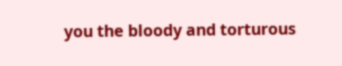you the bloody and torturous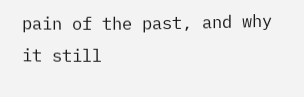pain of the past, and why it still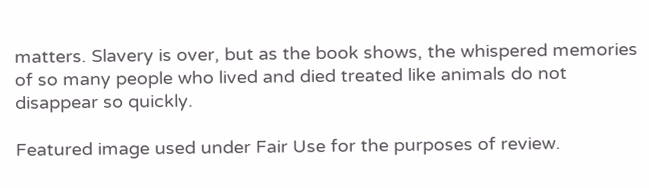matters. Slavery is over, but as the book shows, the whispered memories of so many people who lived and died treated like animals do not disappear so quickly.

Featured image used under Fair Use for the purposes of review.